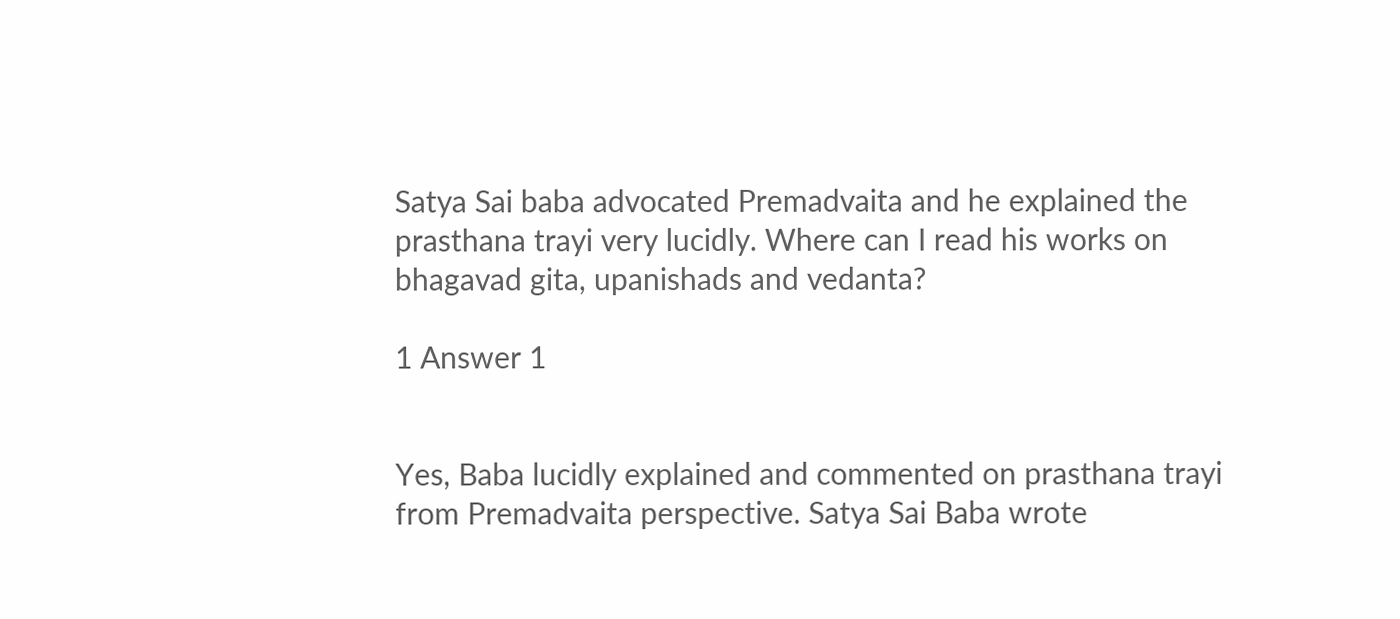Satya Sai baba advocated Premadvaita and he explained the prasthana trayi very lucidly. Where can I read his works on bhagavad gita, upanishads and vedanta?

1 Answer 1


Yes, Baba lucidly explained and commented on prasthana trayi from Premadvaita perspective. Satya Sai Baba wrote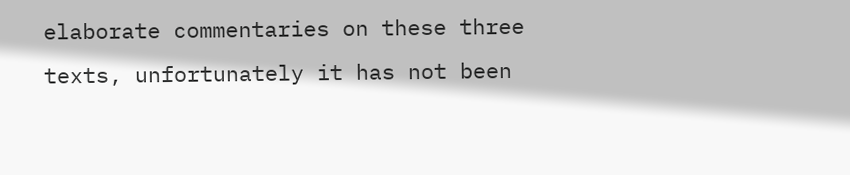elaborate commentaries on these three texts, unfortunately it has not been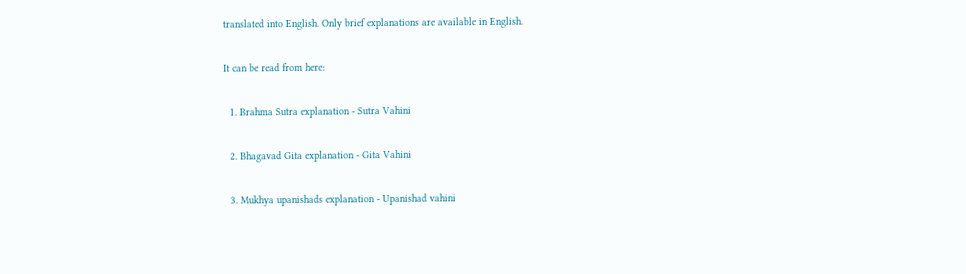translated into English. Only brief explanations are available in English.

It can be read from here:

  1. Brahma Sutra explanation - Sutra Vahini

  2. Bhagavad Gita explanation - Gita Vahini

  3. Mukhya upanishads explanation - Upanishad vahini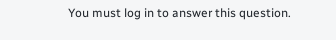You must log in to answer this question.